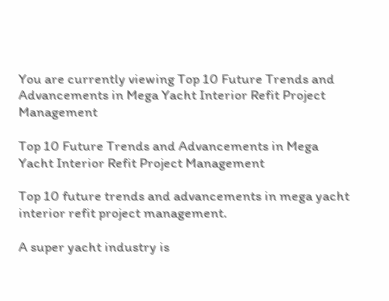You are currently viewing Top 10 Future Trends and Advancements in Mega Yacht Interior Refit Project Management

Top 10 Future Trends and Advancements in Mega Yacht Interior Refit Project Management

Top 10 future trends and advancements in mega yacht interior refit project management.

A super yacht industry is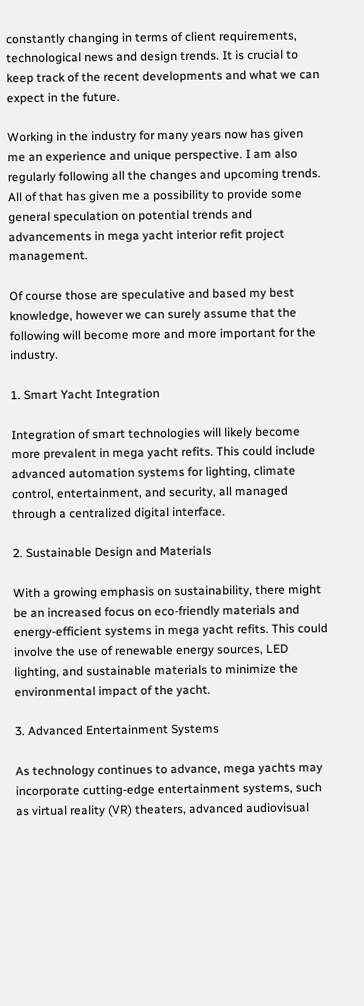constantly changing in terms of client requirements, technological news and design trends. It is crucial to keep track of the recent developments and what we can expect in the future.

Working in the industry for many years now has given me an experience and unique perspective. I am also regularly following all the changes and upcoming trends. All of that has given me a possibility to provide some general speculation on potential trends and advancements in mega yacht interior refit project management.

Of course those are speculative and based my best knowledge, however we can surely assume that the following will become more and more important for the industry.

1. Smart Yacht Integration

Integration of smart technologies will likely become more prevalent in mega yacht refits. This could include advanced automation systems for lighting, climate control, entertainment, and security, all managed through a centralized digital interface.

2. Sustainable Design and Materials

With a growing emphasis on sustainability, there might be an increased focus on eco-friendly materials and energy-efficient systems in mega yacht refits. This could involve the use of renewable energy sources, LED lighting, and sustainable materials to minimize the environmental impact of the yacht.

3. Advanced Entertainment Systems

As technology continues to advance, mega yachts may incorporate cutting-edge entertainment systems, such as virtual reality (VR) theaters, advanced audiovisual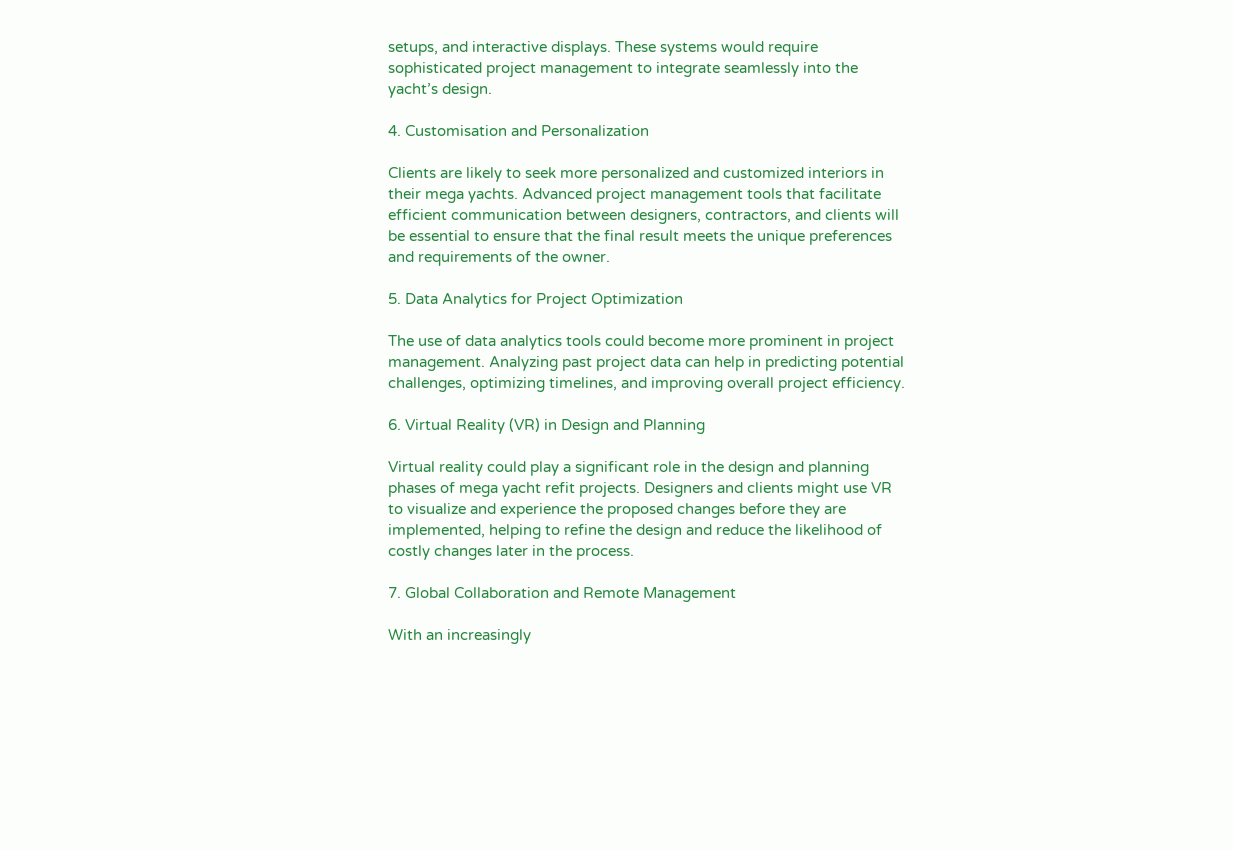setups, and interactive displays. These systems would require sophisticated project management to integrate seamlessly into the yacht’s design.

4. Customisation and Personalization

Clients are likely to seek more personalized and customized interiors in their mega yachts. Advanced project management tools that facilitate efficient communication between designers, contractors, and clients will be essential to ensure that the final result meets the unique preferences and requirements of the owner.

5. Data Analytics for Project Optimization

The use of data analytics tools could become more prominent in project management. Analyzing past project data can help in predicting potential challenges, optimizing timelines, and improving overall project efficiency.

6. Virtual Reality (VR) in Design and Planning

Virtual reality could play a significant role in the design and planning phases of mega yacht refit projects. Designers and clients might use VR to visualize and experience the proposed changes before they are implemented, helping to refine the design and reduce the likelihood of costly changes later in the process.

7. Global Collaboration and Remote Management

With an increasingly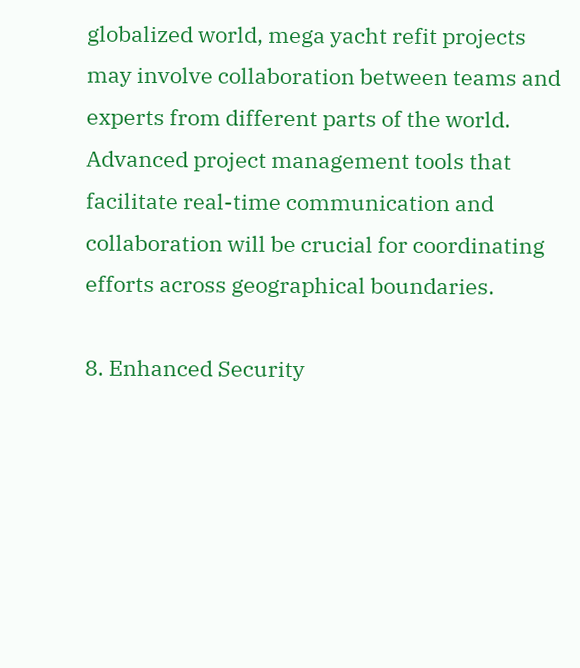globalized world, mega yacht refit projects may involve collaboration between teams and experts from different parts of the world. Advanced project management tools that facilitate real-time communication and collaboration will be crucial for coordinating efforts across geographical boundaries.

8. Enhanced Security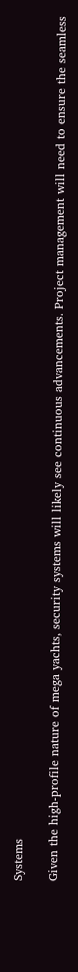Systems

Given the high-profile nature of mega yachts, security systems will likely see continuous advancements. Project management will need to ensure the seamless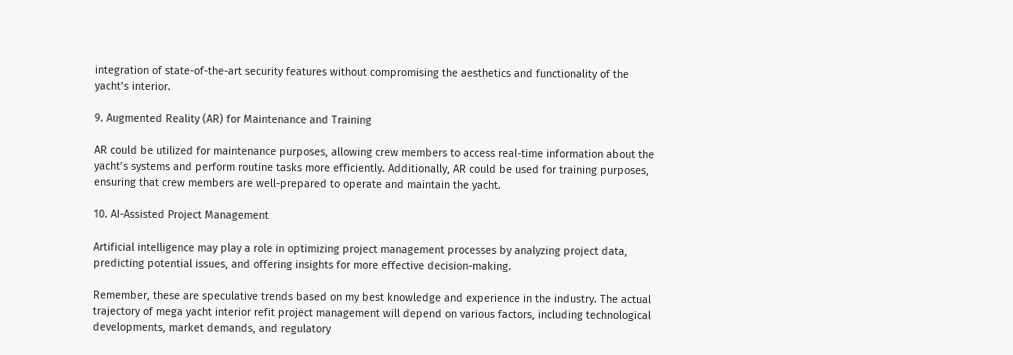integration of state-of-the-art security features without compromising the aesthetics and functionality of the yacht’s interior.

9. Augmented Reality (AR) for Maintenance and Training

AR could be utilized for maintenance purposes, allowing crew members to access real-time information about the yacht’s systems and perform routine tasks more efficiently. Additionally, AR could be used for training purposes, ensuring that crew members are well-prepared to operate and maintain the yacht.

10. AI-Assisted Project Management

Artificial intelligence may play a role in optimizing project management processes by analyzing project data, predicting potential issues, and offering insights for more effective decision-making.

Remember, these are speculative trends based on my best knowledge and experience in the industry. The actual trajectory of mega yacht interior refit project management will depend on various factors, including technological developments, market demands, and regulatory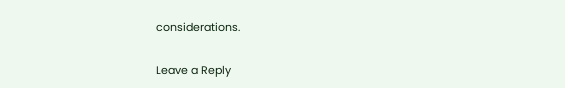considerations.

Leave a Reply